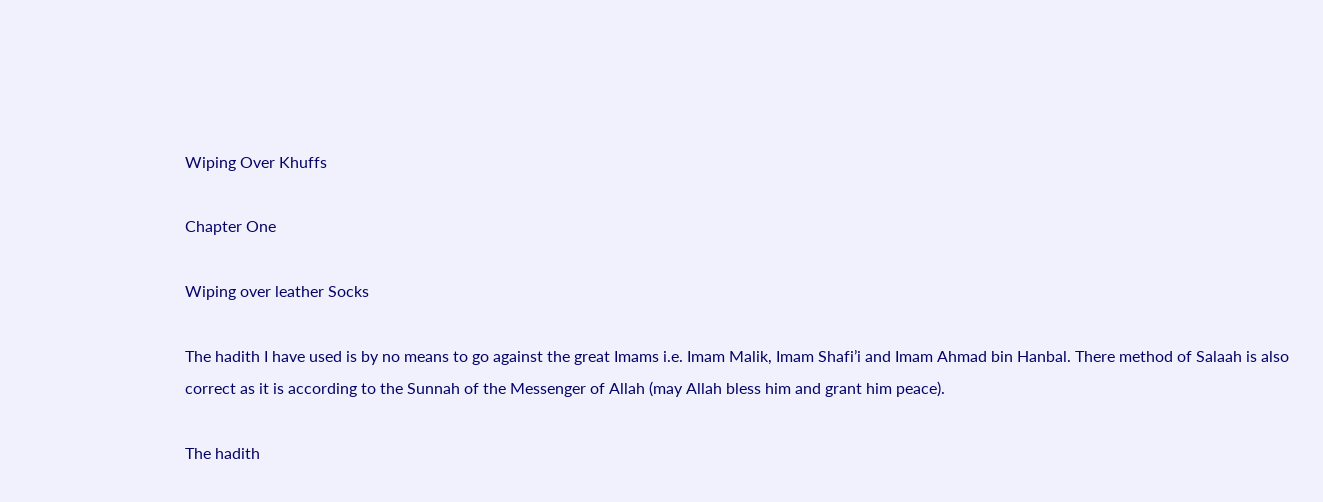Wiping Over Khuffs

Chapter One

Wiping over leather Socks

The hadith I have used is by no means to go against the great Imams i.e. Imam Malik, Imam Shafi’i and Imam Ahmad bin Hanbal. There method of Salaah is also correct as it is according to the Sunnah of the Messenger of Allah (may Allah bless him and grant him peace).

The hadith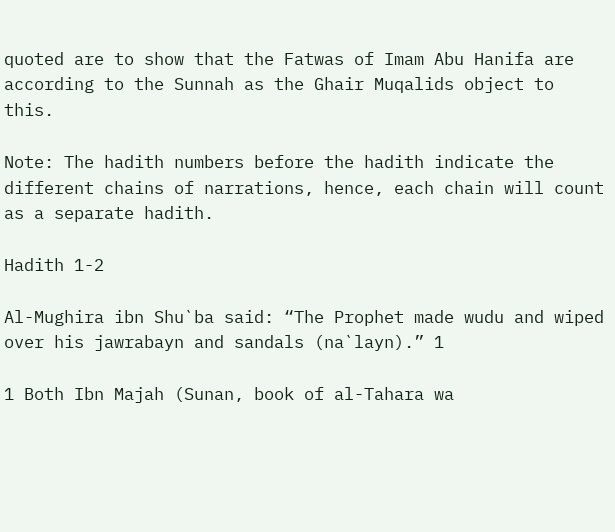quoted are to show that the Fatwas of Imam Abu Hanifa are according to the Sunnah as the Ghair Muqalids object to this.

Note: The hadith numbers before the hadith indicate the different chains of narrations, hence, each chain will count as a separate hadith.

Hadith 1-2

Al-Mughira ibn Shu`ba said: “The Prophet made wudu and wiped over his jawrabayn and sandals (na`layn).” 1

1 Both Ibn Majah (Sunan, book of al-Tahara wa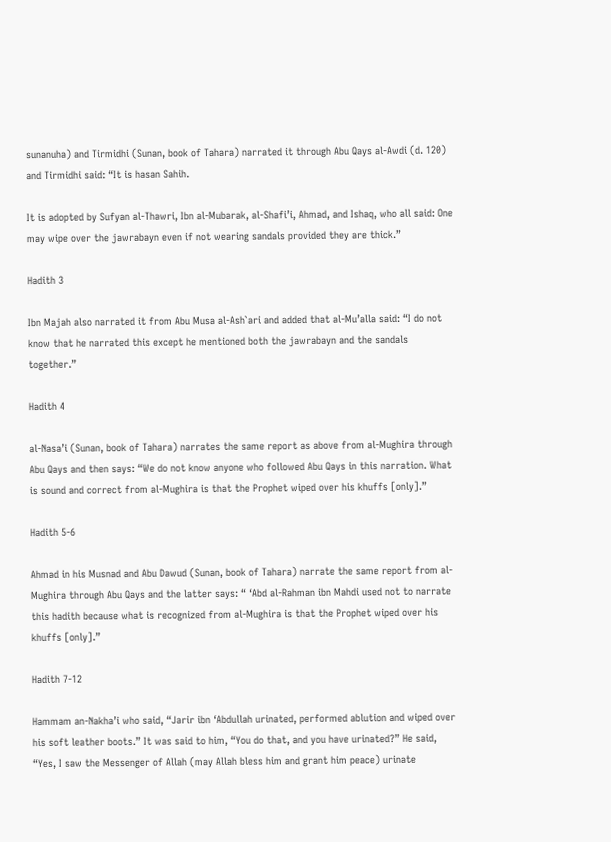sunanuha) and Tirmidhi (Sunan, book of Tahara) narrated it through Abu Qays al-Awdi (d. 120) and Tirmidhi said: “It is hasan Sahih.

It is adopted by Sufyan al-Thawri, Ibn al-Mubarak, al-Shafi’i, Ahmad, and Ishaq, who all said: One may wipe over the jawrabayn even if not wearing sandals provided they are thick.”

Hadith 3

Ibn Majah also narrated it from Abu Musa al-Ash`ari and added that al-Mu’alla said: “I do not know that he narrated this except he mentioned both the jawrabayn and the sandals together.”

Hadith 4

al-Nasa’i (Sunan, book of Tahara) narrates the same report as above from al-Mughira through Abu Qays and then says: “We do not know anyone who followed Abu Qays in this narration. What is sound and correct from al-Mughira is that the Prophet wiped over his khuffs [only].”

Hadith 5-6

Ahmad in his Musnad and Abu Dawud (Sunan, book of Tahara) narrate the same report from al-Mughira through Abu Qays and the latter says: “ ‘Abd al-Rahman ibn Mahdi used not to narrate this hadith because what is recognized from al-Mughira is that the Prophet wiped over his khuffs [only].”

Hadith 7-12

Hammam an-Nakha’i who said, “Jarir ibn ‘Abdullah urinated, performed ablution and wiped over his soft leather boots.” It was said to him, “You do that, and you have urinated?” He said, “Yes, I saw the Messenger of Allah (may Allah bless him and grant him peace) urinate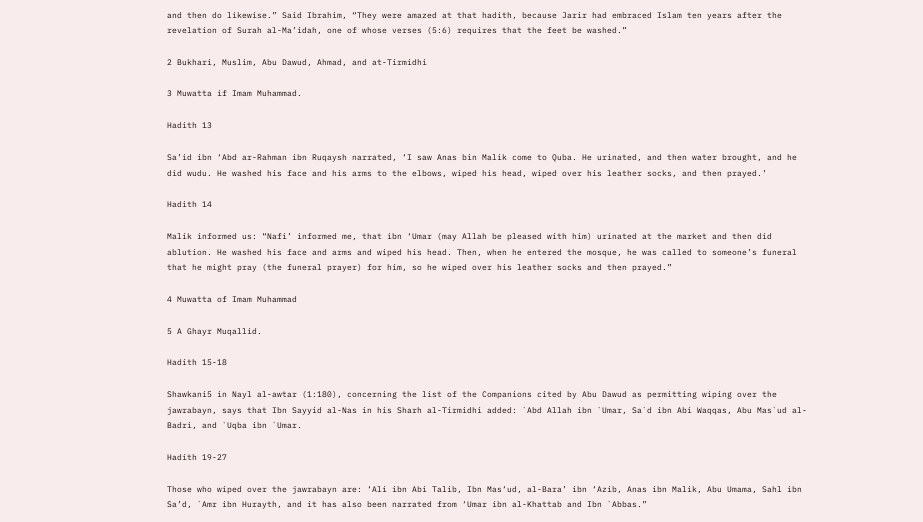and then do likewise.” Said Ibrahim, “They were amazed at that hadith, because Jarir had embraced Islam ten years after the revelation of Surah al-Ma’idah, one of whose verses (5:6) requires that the feet be washed.”

2 Bukhari, Muslim, Abu Dawud, Ahmad, and at-Tirmidhi

3 Muwatta if Imam Muhammad.

Hadith 13

Sa’id ibn ‘Abd ar-Rahman ibn Ruqaysh narrated, ‘I saw Anas bin Malik come to Quba. He urinated, and then water brought, and he did wudu. He washed his face and his arms to the elbows, wiped his head, wiped over his leather socks, and then prayed.’

Hadith 14

Malik informed us: “Nafi’ informed me, that ibn ‘Umar (may Allah be pleased with him) urinated at the market and then did ablution. He washed his face and arms and wiped his head. Then, when he entered the mosque, he was called to someone’s funeral that he might pray (the funeral prayer) for him, so he wiped over his leather socks and then prayed.”

4 Muwatta of Imam Muhammad

5 A Ghayr Muqallid.

Hadith 15-18

Shawkani5 in Nayl al-awtar (1:180), concerning the list of the Companions cited by Abu Dawud as permitting wiping over the jawrabayn, says that Ibn Sayyid al-Nas in his Sharh al-Tirmidhi added: `Abd Allah ibn `Umar, Sa`d ibn Abi Waqqas, Abu Mas`ud al-Badri, and `Uqba ibn `Umar.

Hadith 19-27

Those who wiped over the jawrabayn are: ‘Ali ibn Abi Talib, Ibn Mas‘ud, al-Bara’ ibn ‘Azib, Anas ibn Malik, Abu Umama, Sahl ibn Sa’d, `Amr ibn Hurayth, and it has also been narrated from ‘Umar ibn al-Khattab and Ibn `Abbas.”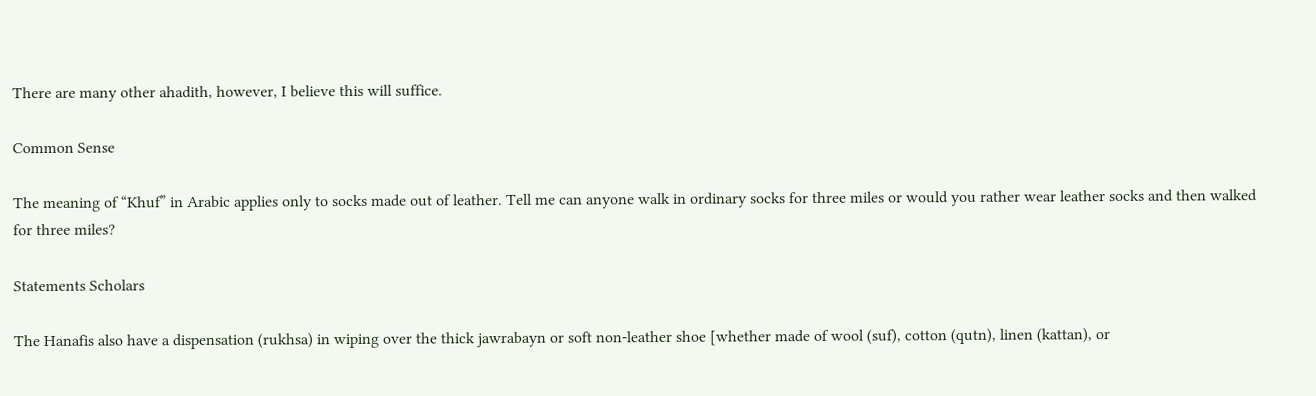There are many other ahadith, however, I believe this will suffice.

Common Sense

The meaning of “Khuf” in Arabic applies only to socks made out of leather. Tell me can anyone walk in ordinary socks for three miles or would you rather wear leather socks and then walked for three miles?

Statements Scholars

The Hanafis also have a dispensation (rukhsa) in wiping over the thick jawrabayn or soft non-leather shoe [whether made of wool (suf), cotton (qutn), linen (kattan), or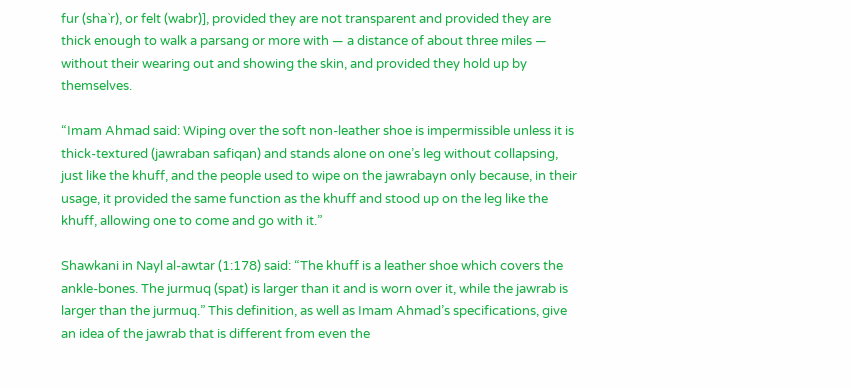fur (sha`r), or felt (wabr)], provided they are not transparent and provided they are thick enough to walk a parsang or more with — a distance of about three miles — without their wearing out and showing the skin, and provided they hold up by themselves.

“Imam Ahmad said: Wiping over the soft non-leather shoe is impermissible unless it is thick-textured (jawraban safiqan) and stands alone on one’s leg without collapsing, just like the khuff, and the people used to wipe on the jawrabayn only because, in their usage, it provided the same function as the khuff and stood up on the leg like the khuff, allowing one to come and go with it.”

Shawkani in Nayl al-awtar (1:178) said: “The khuff is a leather shoe which covers the ankle-bones. The jurmuq (spat) is larger than it and is worn over it, while the jawrab is larger than the jurmuq.” This definition, as well as Imam Ahmad’s specifications, give an idea of the jawrab that is different from even the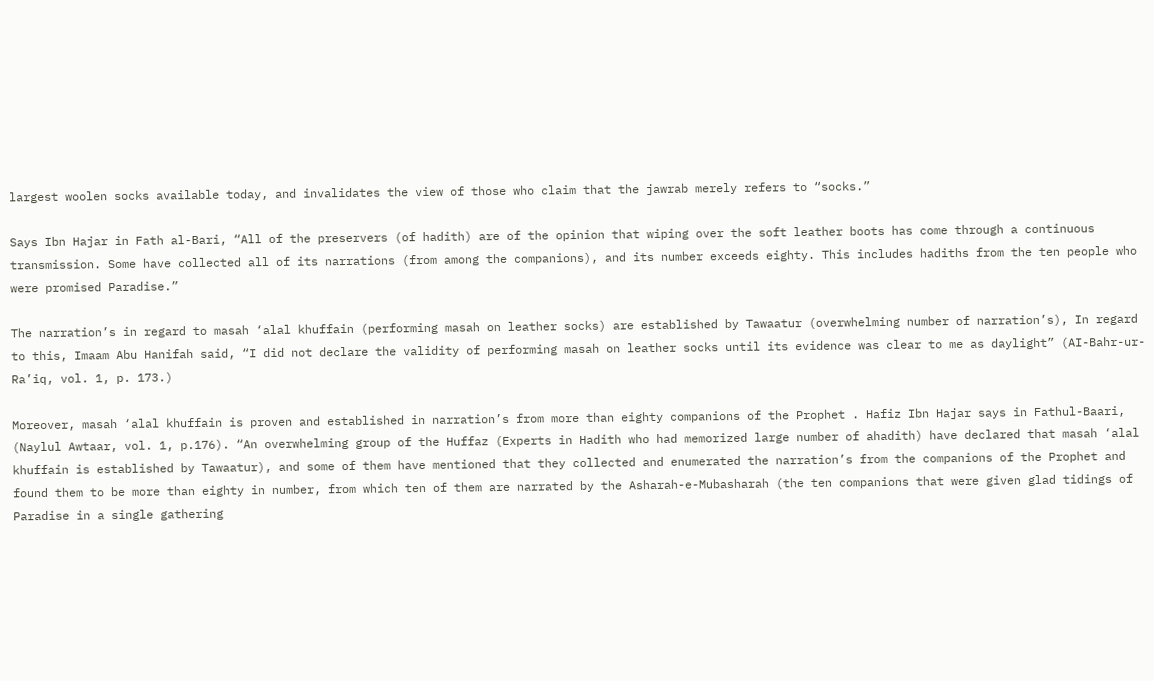largest woolen socks available today, and invalidates the view of those who claim that the jawrab merely refers to “socks.”

Says Ibn Hajar in Fath al-Bari, “All of the preservers (of hadith) are of the opinion that wiping over the soft leather boots has come through a continuous transmission. Some have collected all of its narrations (from among the companions), and its number exceeds eighty. This includes hadiths from the ten people who were promised Paradise.”

The narration’s in regard to masah ‘alal khuffain (performing masah on leather socks) are established by Tawaatur (overwhelming number of narration’s), In regard to this, Imaam Abu Hanifah said, “I did not declare the validity of performing masah on leather socks until its evidence was clear to me as daylight” (AI-Bahr-ur-Ra’iq, vol. 1, p. 173.)

Moreover, masah ‘alal khuffain is proven and established in narration’s from more than eighty companions of the Prophet . Hafiz Ibn Hajar says in Fathul-Baari, (Naylul Awtaar, vol. 1, p.176). “An overwhelming group of the Huffaz (Experts in Hadith who had memorized large number of ahadith) have declared that masah ‘alal khuffain is established by Tawaatur), and some of them have mentioned that they collected and enumerated the narration’s from the companions of the Prophet and found them to be more than eighty in number, from which ten of them are narrated by the Asharah-e-Mubasharah (the ten companions that were given glad tidings of Paradise in a single gathering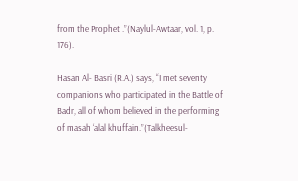from the Prophet .”(Naylul-Awtaar, vol. 1, p. 176).

Hasan Al- Basri (R.A.) says, “I met seventy companions who participated in the Battle of Badr, all of whom believed in the performing of masah ‘alal khuffain.”(Talkheesul-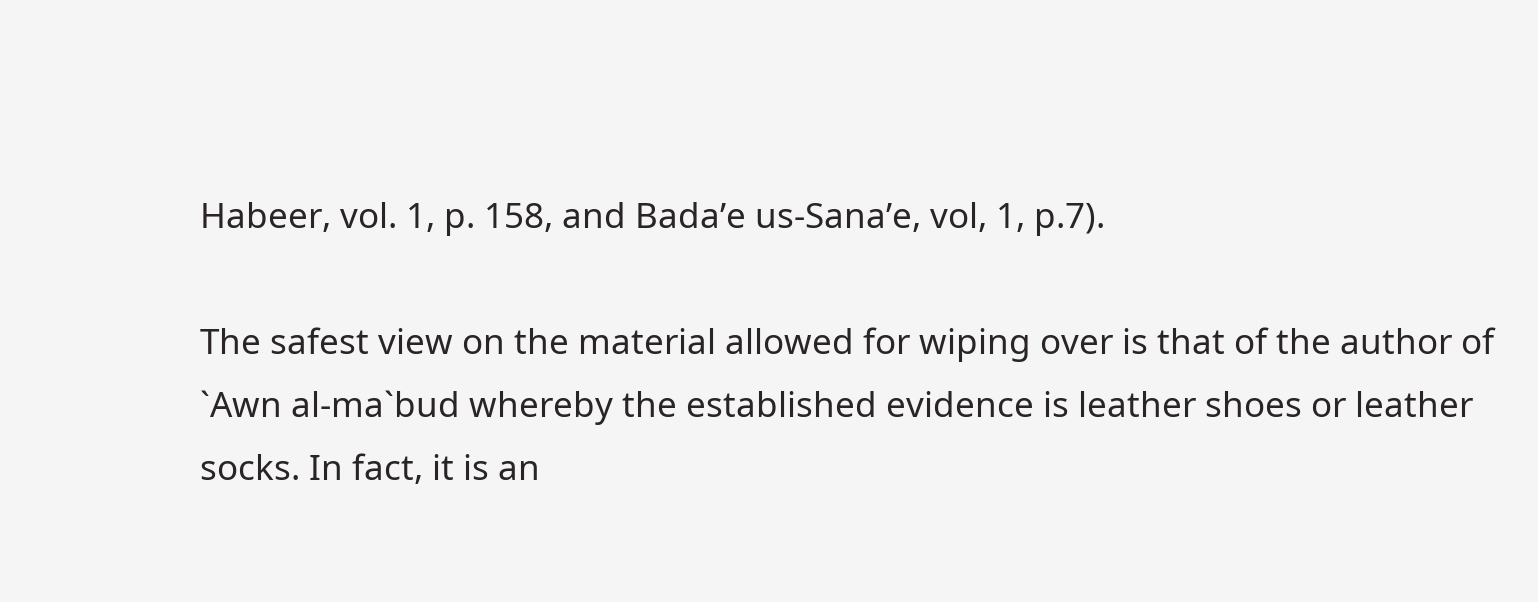Habeer, vol. 1, p. 158, and Bada’e us-Sana’e, vol, 1, p.7).

The safest view on the material allowed for wiping over is that of the author of `Awn al-ma`bud whereby the established evidence is leather shoes or leather socks. In fact, it is an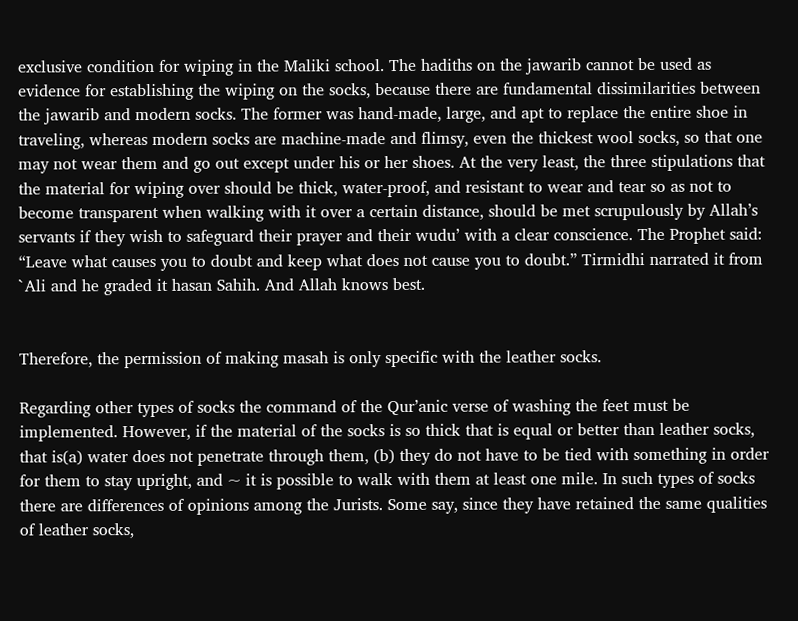exclusive condition for wiping in the Maliki school. The hadiths on the jawarib cannot be used as evidence for establishing the wiping on the socks, because there are fundamental dissimilarities between the jawarib and modern socks. The former was hand-made, large, and apt to replace the entire shoe in traveling, whereas modern socks are machine-made and flimsy, even the thickest wool socks, so that one may not wear them and go out except under his or her shoes. At the very least, the three stipulations that the material for wiping over should be thick, water-proof, and resistant to wear and tear so as not to become transparent when walking with it over a certain distance, should be met scrupulously by Allah’s servants if they wish to safeguard their prayer and their wudu’ with a clear conscience. The Prophet said: “Leave what causes you to doubt and keep what does not cause you to doubt.” Tirmidhi narrated it from `Ali and he graded it hasan Sahih. And Allah knows best.


Therefore, the permission of making masah is only specific with the leather socks.

Regarding other types of socks the command of the Qur’anic verse of washing the feet must be implemented. However, if the material of the socks is so thick that is equal or better than leather socks, that is(a) water does not penetrate through them, (b) they do not have to be tied with something in order for them to stay upright, and ~ it is possible to walk with them at least one mile. In such types of socks there are differences of opinions among the Jurists. Some say, since they have retained the same qualities of leather socks,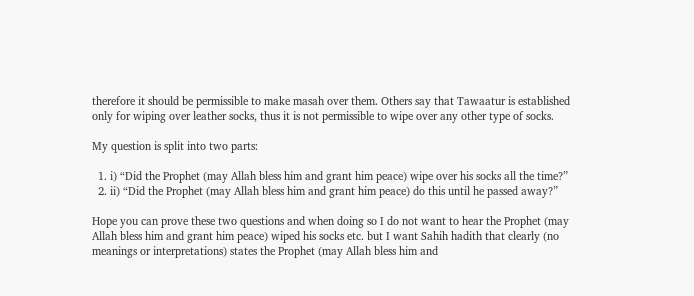therefore it should be permissible to make masah over them. Others say that Tawaatur is established only for wiping over leather socks, thus it is not permissible to wipe over any other type of socks.

My question is split into two parts:

  1. i) “Did the Prophet (may Allah bless him and grant him peace) wipe over his socks all the time?”
  2. ii) “Did the Prophet (may Allah bless him and grant him peace) do this until he passed away?”

Hope you can prove these two questions and when doing so I do not want to hear the Prophet (may Allah bless him and grant him peace) wiped his socks etc. but I want Sahih hadith that clearly (no meanings or interpretations) states the Prophet (may Allah bless him and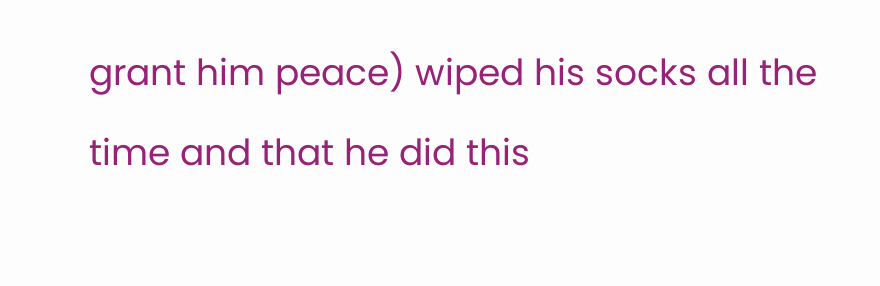grant him peace) wiped his socks all the time and that he did this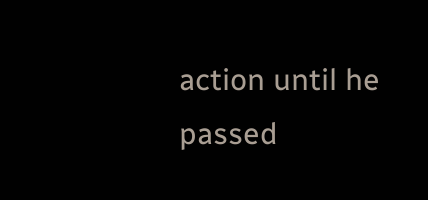action until he passed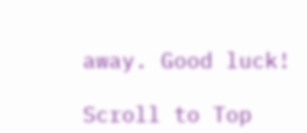away. Good luck!

Scroll to Top